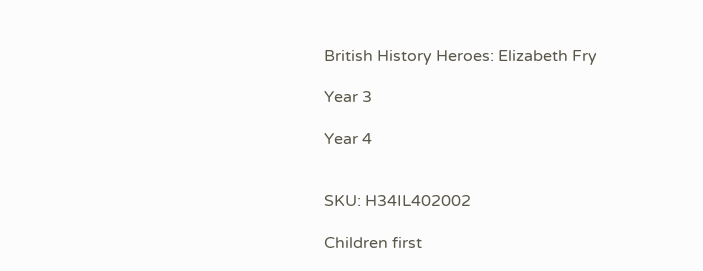British History Heroes: Elizabeth Fry

Year 3

Year 4


SKU: H34IL402002

Children first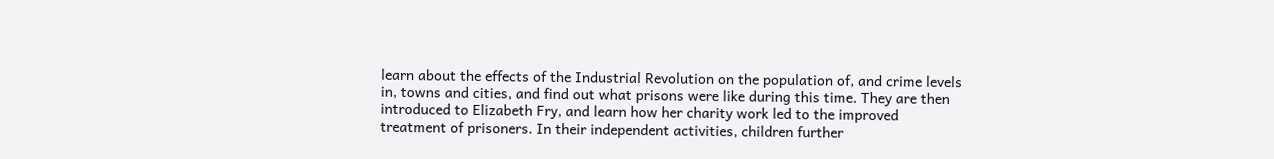learn about the effects of the Industrial Revolution on the population of, and crime levels in, towns and cities, and find out what prisons were like during this time. They are then introduced to Elizabeth Fry, and learn how her charity work led to the improved treatment of prisoners. In their independent activities, children further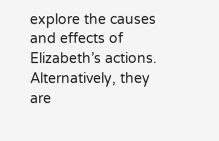explore the causes and effects of Elizabeth’s actions. Alternatively, they are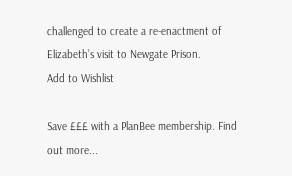challenged to create a re-enactment of Elizabeth’s visit to Newgate Prison.
Add to Wishlist

Save £££ with a PlanBee membership. Find out more...